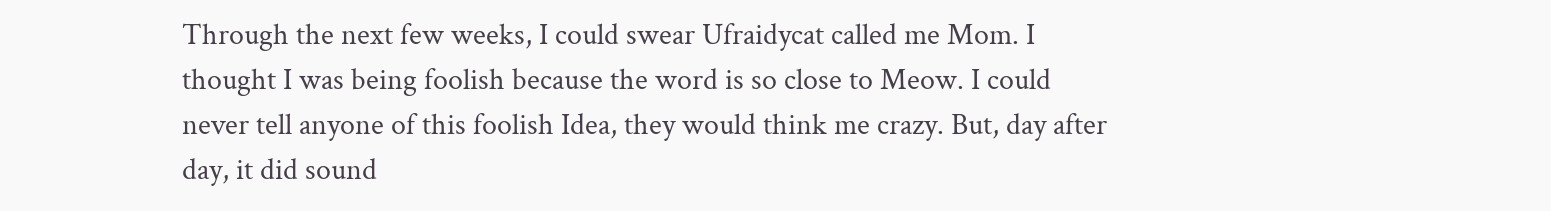Through the next few weeks, I could swear Ufraidycat called me Mom. I thought I was being foolish because the word is so close to Meow. I could never tell anyone of this foolish Idea, they would think me crazy. But, day after day, it did sound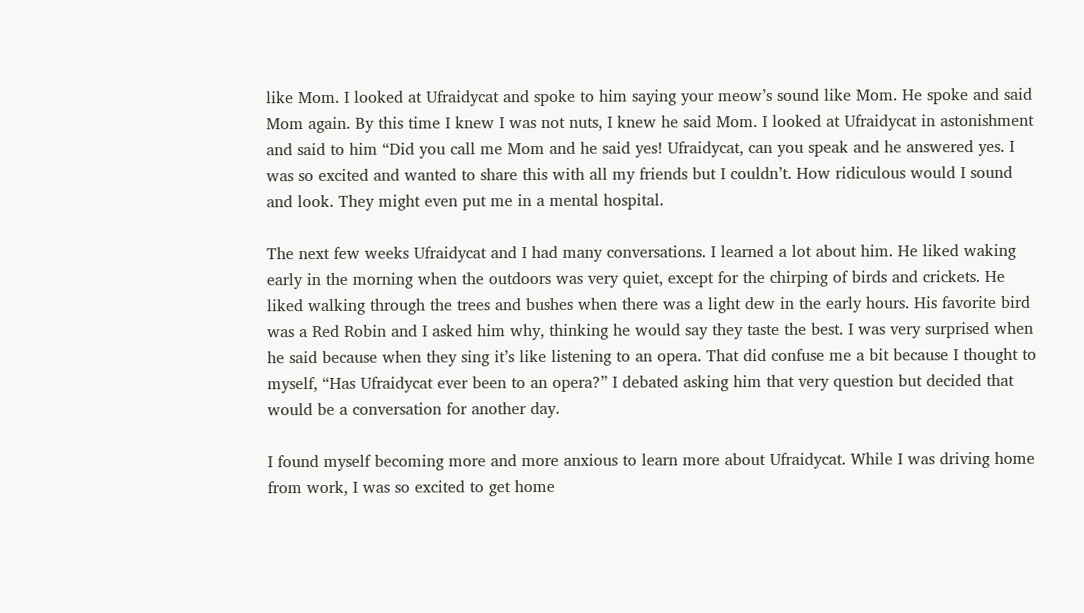like Mom. I looked at Ufraidycat and spoke to him saying your meow’s sound like Mom. He spoke and said Mom again. By this time I knew I was not nuts, I knew he said Mom. I looked at Ufraidycat in astonishment and said to him “Did you call me Mom and he said yes! Ufraidycat, can you speak and he answered yes. I was so excited and wanted to share this with all my friends but I couldn’t. How ridiculous would I sound and look. They might even put me in a mental hospital.

The next few weeks Ufraidycat and I had many conversations. I learned a lot about him. He liked waking early in the morning when the outdoors was very quiet, except for the chirping of birds and crickets. He liked walking through the trees and bushes when there was a light dew in the early hours. His favorite bird was a Red Robin and I asked him why, thinking he would say they taste the best. I was very surprised when he said because when they sing it’s like listening to an opera. That did confuse me a bit because I thought to myself, “Has Ufraidycat ever been to an opera?” I debated asking him that very question but decided that would be a conversation for another day.

I found myself becoming more and more anxious to learn more about Ufraidycat. While I was driving home from work, I was so excited to get home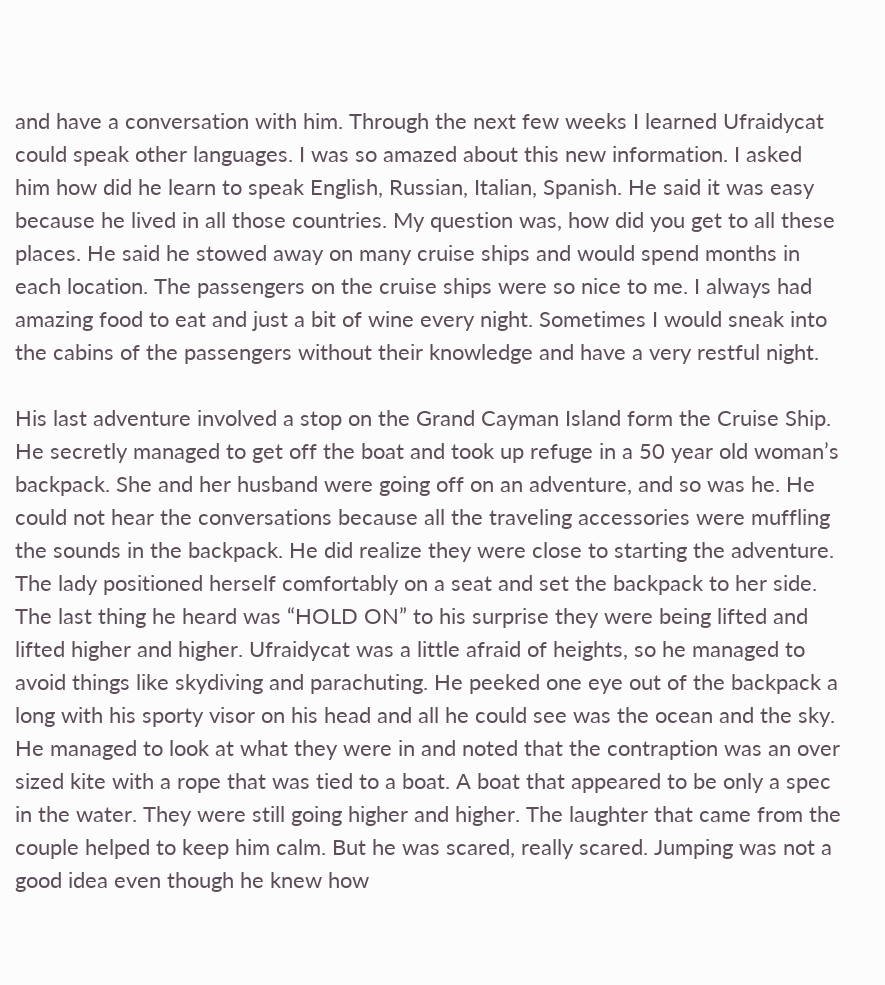and have a conversation with him. Through the next few weeks I learned Ufraidycat could speak other languages. I was so amazed about this new information. I asked him how did he learn to speak English, Russian, Italian, Spanish. He said it was easy because he lived in all those countries. My question was, how did you get to all these places. He said he stowed away on many cruise ships and would spend months in each location. The passengers on the cruise ships were so nice to me. I always had amazing food to eat and just a bit of wine every night. Sometimes I would sneak into the cabins of the passengers without their knowledge and have a very restful night.

His last adventure involved a stop on the Grand Cayman Island form the Cruise Ship. He secretly managed to get off the boat and took up refuge in a 50 year old woman’s backpack. She and her husband were going off on an adventure, and so was he. He could not hear the conversations because all the traveling accessories were muffling the sounds in the backpack. He did realize they were close to starting the adventure. The lady positioned herself comfortably on a seat and set the backpack to her side. The last thing he heard was “HOLD ON” to his surprise they were being lifted and lifted higher and higher. Ufraidycat was a little afraid of heights, so he managed to avoid things like skydiving and parachuting. He peeked one eye out of the backpack a long with his sporty visor on his head and all he could see was the ocean and the sky. He managed to look at what they were in and noted that the contraption was an over sized kite with a rope that was tied to a boat. A boat that appeared to be only a spec in the water. They were still going higher and higher. The laughter that came from the couple helped to keep him calm. But he was scared, really scared. Jumping was not a good idea even though he knew how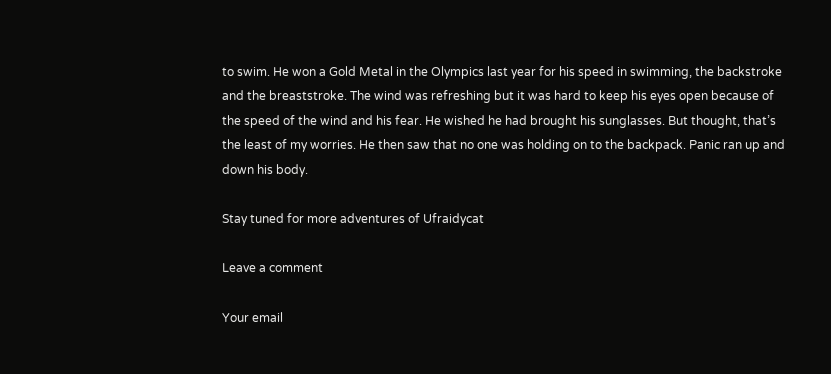to swim. He won a Gold Metal in the Olympics last year for his speed in swimming, the backstroke and the breaststroke. The wind was refreshing but it was hard to keep his eyes open because of the speed of the wind and his fear. He wished he had brought his sunglasses. But thought, that’s the least of my worries. He then saw that no one was holding on to the backpack. Panic ran up and down his body.

Stay tuned for more adventures of Ufraidycat

Leave a comment

Your email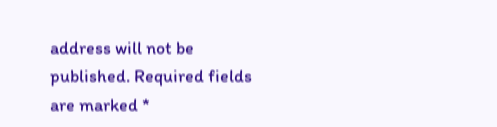address will not be published. Required fields are marked *